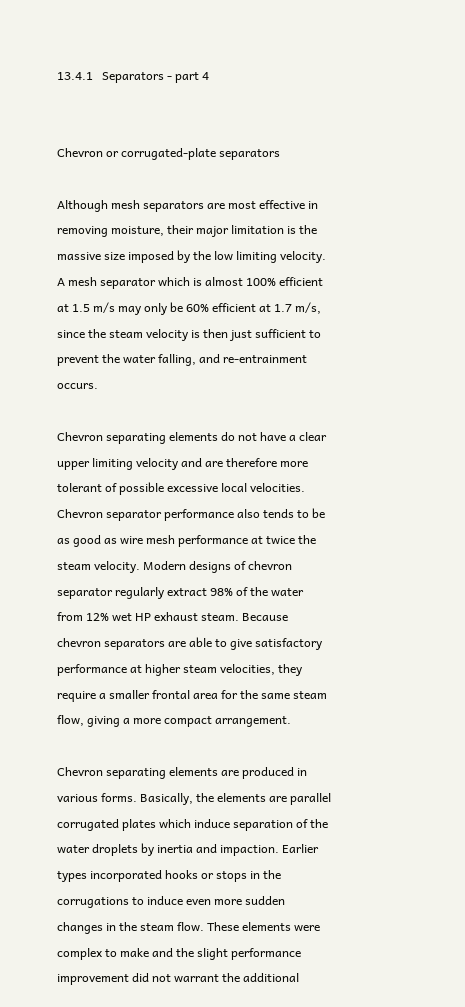13.4.1   Separators - part 4


Chevron or corrugated-plate separators

Although mesh separators are most effective in removing moisture, their major limitation is the massive size imposed by the low limiting velocity. A mesh separator which is almost 100% efficient at 1.5 m/s may only be 60% efficient at 1.7 m/s, since the steam velocity is then just sufficient to prevent the water falling, and re-entrainment occurs.

Chevron separating elements do not have a clear upper limiting velocity and are therefore more tolerant of possible excessive local velocities. Chevron separator performance also tends to be as good as wire mesh performance at twice the steam velocity. Modern designs of chevron separator regularly extract 98% of the water from 12% wet HP exhaust steam. Because chevron separators are able to give satisfactory performance at higher steam velocities, they require a smaller frontal area for the same steam flow, giving a more compact arrangement.

Chevron separating elements are produced in various forms. Basically, the elements are parallel corrugated plates which induce separation of the water droplets by inertia and impaction. Earlier types incorporated hooks or stops in the corrugations to induce even more sudden changes in the steam flow. These elements were complex to make and the slight performance improvement did not warrant the additional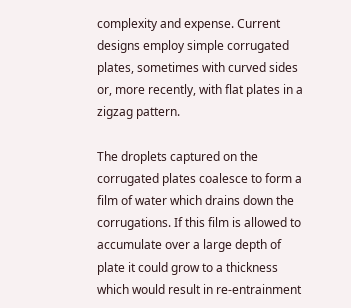complexity and expense. Current designs employ simple corrugated plates, sometimes with curved sides or, more recently, with flat plates in a zigzag pattern.

The droplets captured on the corrugated plates coalesce to form a film of water which drains down the corrugations. If this film is allowed to accumulate over a large depth of plate it could grow to a thickness which would result in re-entrainment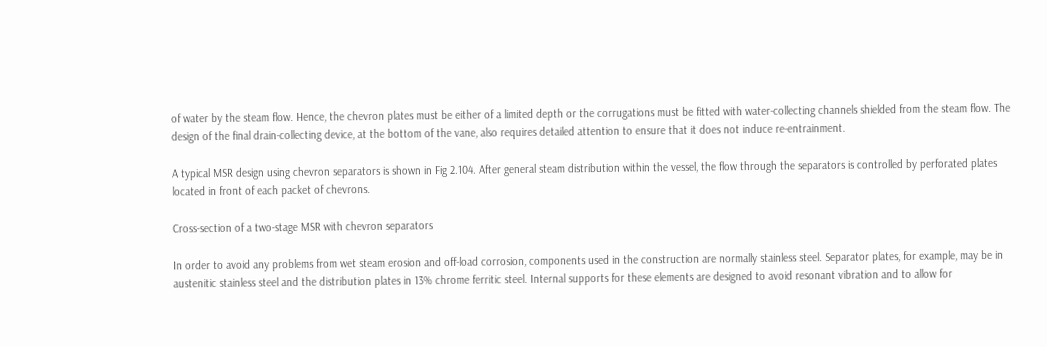of water by the steam flow. Hence, the chevron plates must be either of a limited depth or the corrugations must be fitted with water-collecting channels shielded from the steam flow. The design of the final drain-collecting device, at the bottom of the vane, also requires detailed attention to ensure that it does not induce re-entrainment.

A typical MSR design using chevron separators is shown in Fig 2.104. After general steam distribution within the vessel, the flow through the separators is controlled by perforated plates located in front of each packet of chevrons.

Cross-section of a two-stage MSR with chevron separators

In order to avoid any problems from wet steam erosion and off-load corrosion, components used in the construction are normally stainless steel. Separator plates, for example, may be in austenitic stainless steel and the distribution plates in 13% chrome ferritic steel. Internal supports for these elements are designed to avoid resonant vibration and to allow for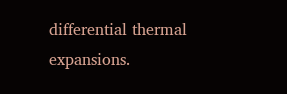differential thermal expansions.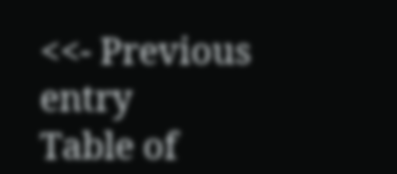<<- Previous entry                  Table of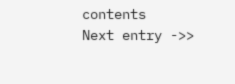contents             Next entry ->>